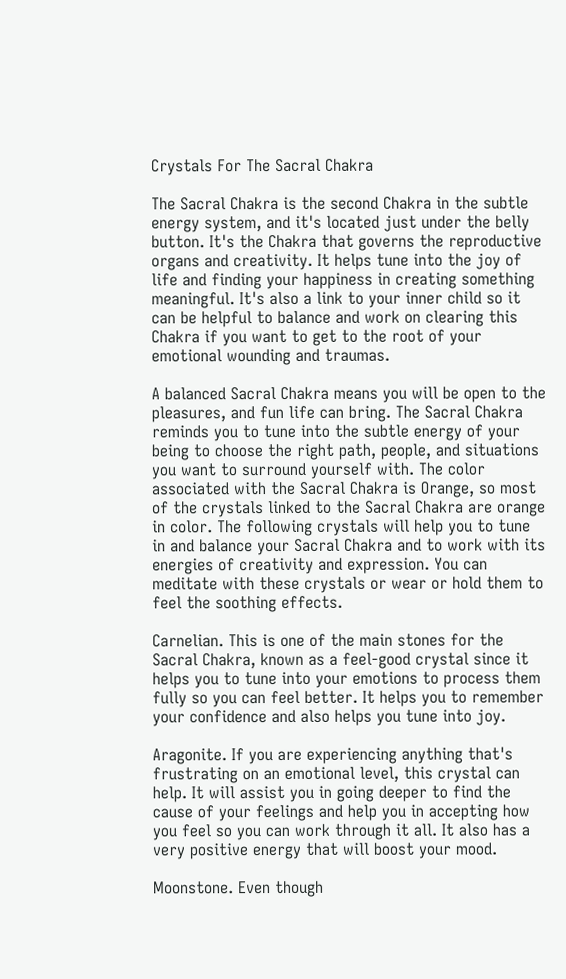Crystals For The Sacral Chakra

The Sacral Chakra is the second Chakra in the subtle energy system, and it's located just under the belly button. It's the Chakra that governs the reproductive organs and creativity. It helps tune into the joy of life and finding your happiness in creating something meaningful. It's also a link to your inner child so it can be helpful to balance and work on clearing this Chakra if you want to get to the root of your emotional wounding and traumas.

A balanced Sacral Chakra means you will be open to the pleasures, and fun life can bring. The Sacral Chakra reminds you to tune into the subtle energy of your being to choose the right path, people, and situations you want to surround yourself with. The color associated with the Sacral Chakra is Orange, so most of the crystals linked to the Sacral Chakra are orange in color. The following crystals will help you to tune in and balance your Sacral Chakra and to work with its energies of creativity and expression. You can meditate with these crystals or wear or hold them to feel the soothing effects.

Carnelian. This is one of the main stones for the Sacral Chakra, known as a feel-good crystal since it helps you to tune into your emotions to process them fully so you can feel better. It helps you to remember your confidence and also helps you tune into joy.

Aragonite. If you are experiencing anything that's frustrating on an emotional level, this crystal can help. It will assist you in going deeper to find the cause of your feelings and help you in accepting how you feel so you can work through it all. It also has a very positive energy that will boost your mood.

Moonstone. Even though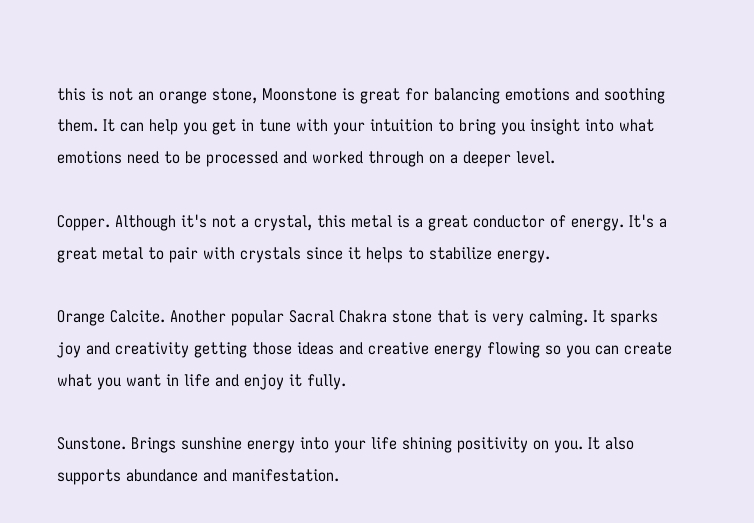this is not an orange stone, Moonstone is great for balancing emotions and soothing them. It can help you get in tune with your intuition to bring you insight into what emotions need to be processed and worked through on a deeper level.

Copper. Although it's not a crystal, this metal is a great conductor of energy. It's a great metal to pair with crystals since it helps to stabilize energy.

Orange Calcite. Another popular Sacral Chakra stone that is very calming. It sparks joy and creativity getting those ideas and creative energy flowing so you can create what you want in life and enjoy it fully.

Sunstone. Brings sunshine energy into your life shining positivity on you. It also supports abundance and manifestation.